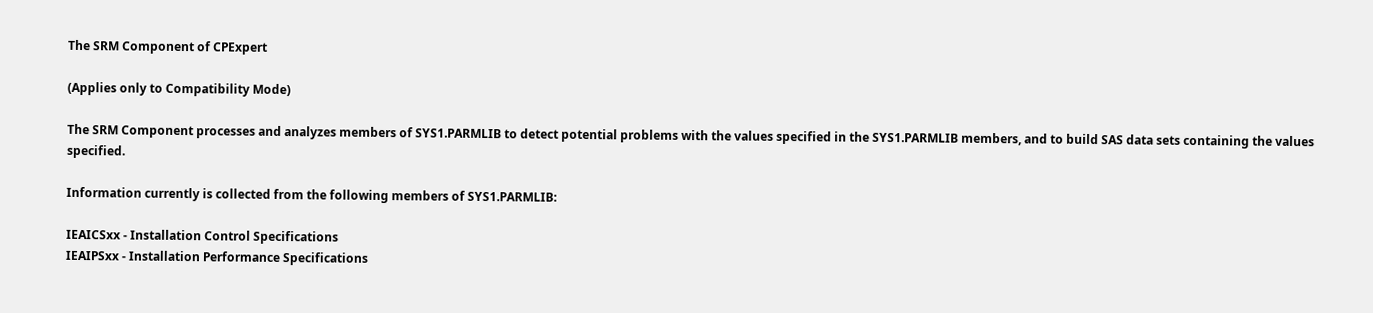The SRM Component of CPExpert

(Applies only to Compatibility Mode)

The SRM Component processes and analyzes members of SYS1.PARMLIB to detect potential problems with the values specified in the SYS1.PARMLIB members, and to build SAS data sets containing the values specified.

Information currently is collected from the following members of SYS1.PARMLIB:

IEAICSxx - Installation Control Specifications
IEAIPSxx - Installation Performance Specifications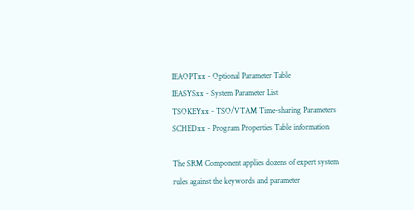IEAOPTxx - Optional Parameter Table
IEASYSxx - System Parameter List
TSOKEYxx - TSO/VTAM Time-sharing Parameters
SCHEDxx - Program Properties Table information

The SRM Component applies dozens of expert system rules against the keywords and parameter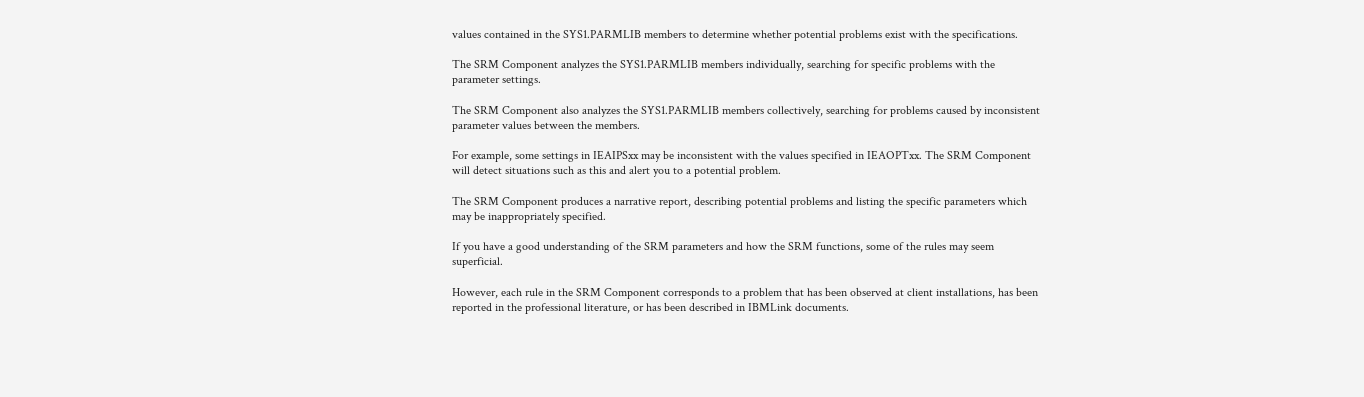values contained in the SYS1.PARMLIB members to determine whether potential problems exist with the specifications.

The SRM Component analyzes the SYS1.PARMLIB members individually, searching for specific problems with the parameter settings.

The SRM Component also analyzes the SYS1.PARMLIB members collectively, searching for problems caused by inconsistent parameter values between the members.

For example, some settings in IEAIPSxx may be inconsistent with the values specified in IEAOPTxx. The SRM Component will detect situations such as this and alert you to a potential problem.

The SRM Component produces a narrative report, describing potential problems and listing the specific parameters which may be inappropriately specified.

If you have a good understanding of the SRM parameters and how the SRM functions, some of the rules may seem superficial.

However, each rule in the SRM Component corresponds to a problem that has been observed at client installations, has been reported in the professional literature, or has been described in IBMLink documents.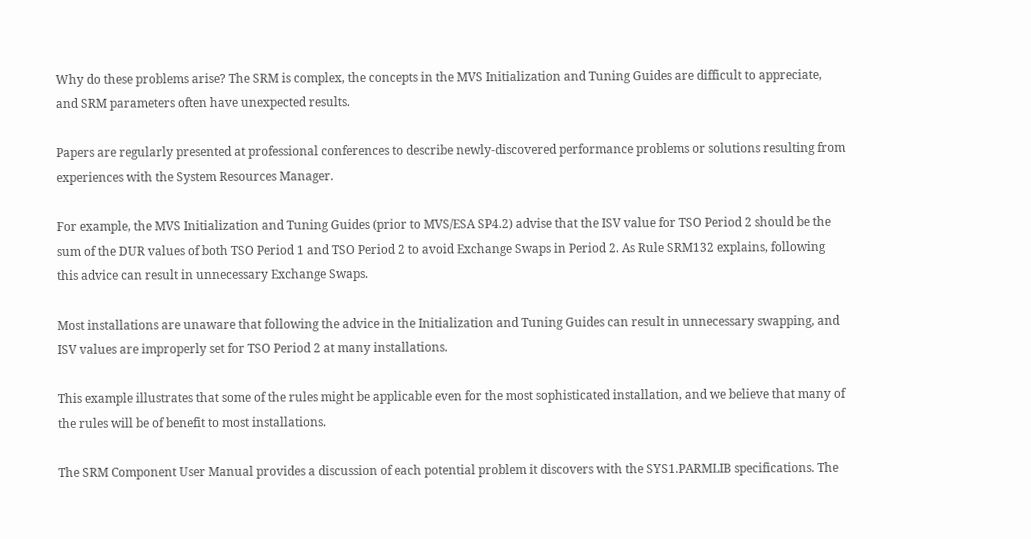Why do these problems arise? The SRM is complex, the concepts in the MVS Initialization and Tuning Guides are difficult to appreciate, and SRM parameters often have unexpected results.

Papers are regularly presented at professional conferences to describe newly-discovered performance problems or solutions resulting from experiences with the System Resources Manager.

For example, the MVS Initialization and Tuning Guides (prior to MVS/ESA SP4.2) advise that the ISV value for TSO Period 2 should be the sum of the DUR values of both TSO Period 1 and TSO Period 2 to avoid Exchange Swaps in Period 2. As Rule SRM132 explains, following this advice can result in unnecessary Exchange Swaps.

Most installations are unaware that following the advice in the Initialization and Tuning Guides can result in unnecessary swapping, and ISV values are improperly set for TSO Period 2 at many installations.

This example illustrates that some of the rules might be applicable even for the most sophisticated installation, and we believe that many of the rules will be of benefit to most installations.

The SRM Component User Manual provides a discussion of each potential problem it discovers with the SYS1.PARMLIB specifications. The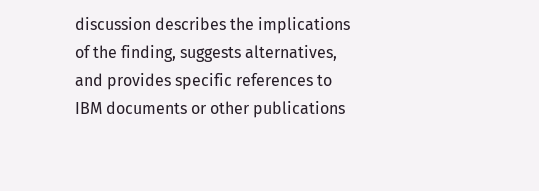discussion describes the implications of the finding, suggests alternatives, and provides specific references to IBM documents or other publications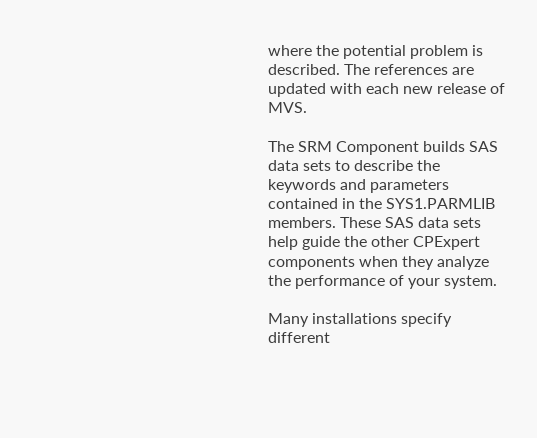where the potential problem is described. The references are updated with each new release of MVS.

The SRM Component builds SAS data sets to describe the keywords and parameters contained in the SYS1.PARMLIB members. These SAS data sets help guide the other CPExpert components when they analyze the performance of your system.

Many installations specify different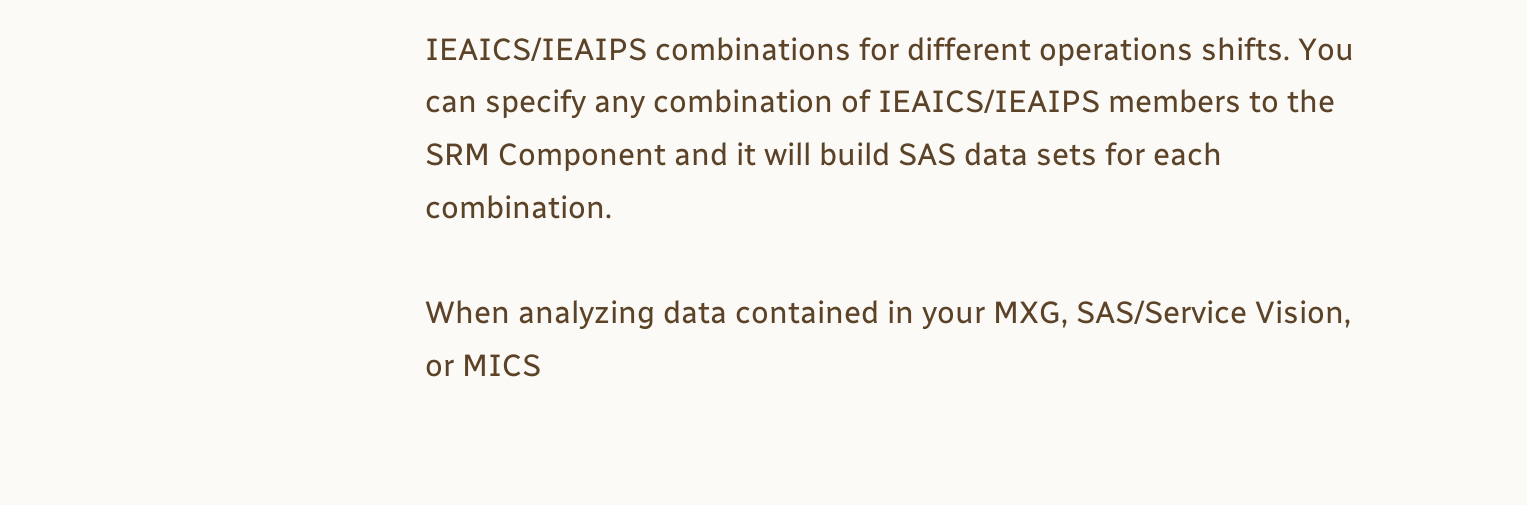IEAICS/IEAIPS combinations for different operations shifts. You can specify any combination of IEAICS/IEAIPS members to the SRM Component and it will build SAS data sets for each combination.

When analyzing data contained in your MXG, SAS/Service Vision, or MICS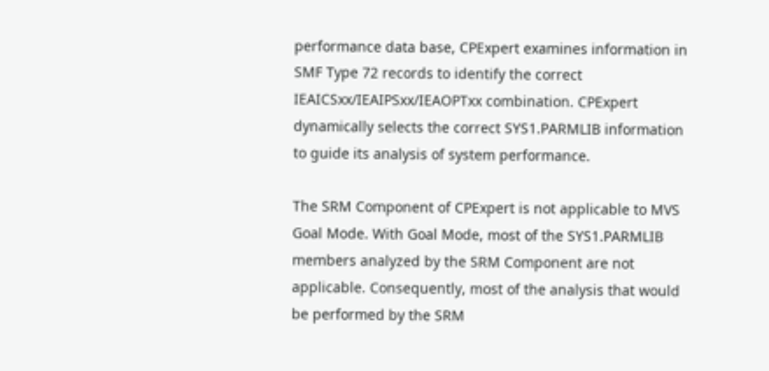performance data base, CPExpert examines information in SMF Type 72 records to identify the correct IEAICSxx/IEAIPSxx/IEAOPTxx combination. CPExpert dynamically selects the correct SYS1.PARMLIB information to guide its analysis of system performance.

The SRM Component of CPExpert is not applicable to MVS Goal Mode. With Goal Mode, most of the SYS1.PARMLIB members analyzed by the SRM Component are not applicable. Consequently, most of the analysis that would be performed by the SRM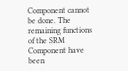Component cannot be done. The remaining functions of the SRM Component have been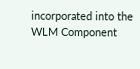incorporated into the WLM Component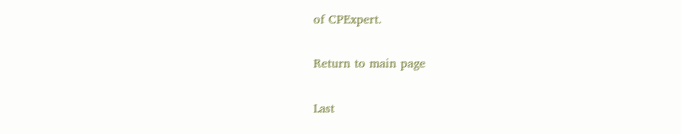of CPExpert.

Return to main page

Last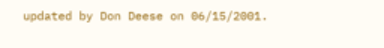updated by Don Deese on 06/15/2001.